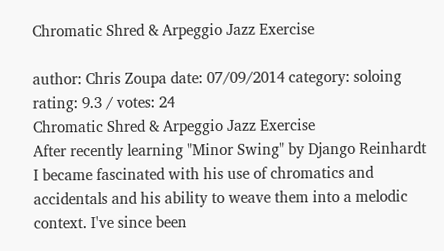Chromatic Shred & Arpeggio Jazz Exercise

author: Chris Zoupa date: 07/09/2014 category: soloing
rating: 9.3 / votes: 24
Chromatic Shred & Arpeggio Jazz Exercise
After recently learning "Minor Swing" by Django Reinhardt I became fascinated with his use of chromatics and accidentals and his ability to weave them into a melodic context. I've since been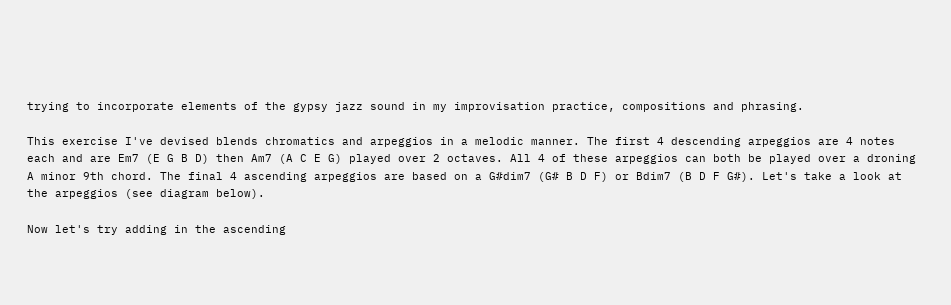trying to incorporate elements of the gypsy jazz sound in my improvisation practice, compositions and phrasing.

This exercise I've devised blends chromatics and arpeggios in a melodic manner. The first 4 descending arpeggios are 4 notes each and are Em7 (E G B D) then Am7 (A C E G) played over 2 octaves. All 4 of these arpeggios can both be played over a droning A minor 9th chord. The final 4 ascending arpeggios are based on a G#dim7 (G# B D F) or Bdim7 (B D F G#). Let's take a look at the arpeggios (see diagram below).

Now let's try adding in the ascending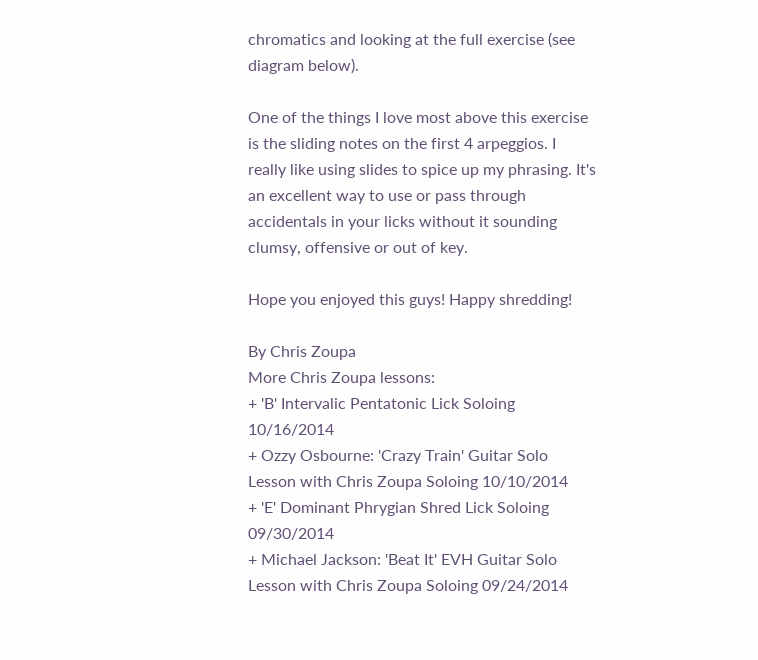chromatics and looking at the full exercise (see diagram below).

One of the things I love most above this exercise is the sliding notes on the first 4 arpeggios. I really like using slides to spice up my phrasing. It's an excellent way to use or pass through accidentals in your licks without it sounding clumsy, offensive or out of key.

Hope you enjoyed this guys! Happy shredding!

By Chris Zoupa
More Chris Zoupa lessons:
+ 'B' Intervalic Pentatonic Lick Soloing 10/16/2014
+ Ozzy Osbourne: 'Crazy Train' Guitar Solo Lesson with Chris Zoupa Soloing 10/10/2014
+ 'E' Dominant Phrygian Shred Lick Soloing 09/30/2014
+ Michael Jackson: 'Beat It' EVH Guitar Solo Lesson with Chris Zoupa Soloing 09/24/2014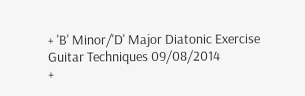+ 'B' Minor/'D' Major Diatonic Exercise Guitar Techniques 09/08/2014
+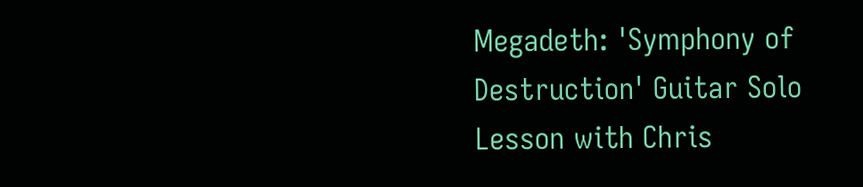Megadeth: 'Symphony of Destruction' Guitar Solo Lesson with Chris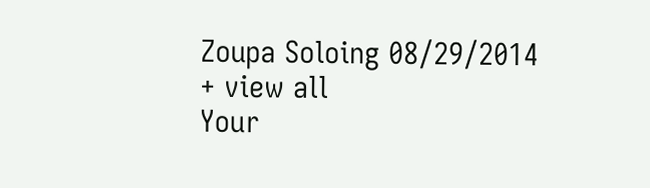Zoupa Soloing 08/29/2014
+ view all
Your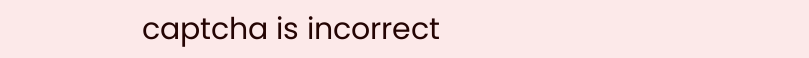captcha is incorrect